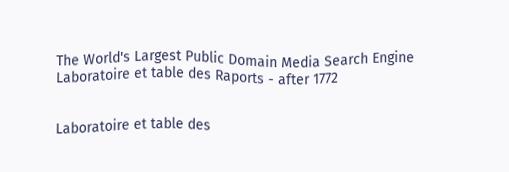The World's Largest Public Domain Media Search Engine
Laboratoire et table des Raports - after 1772


Laboratoire et table des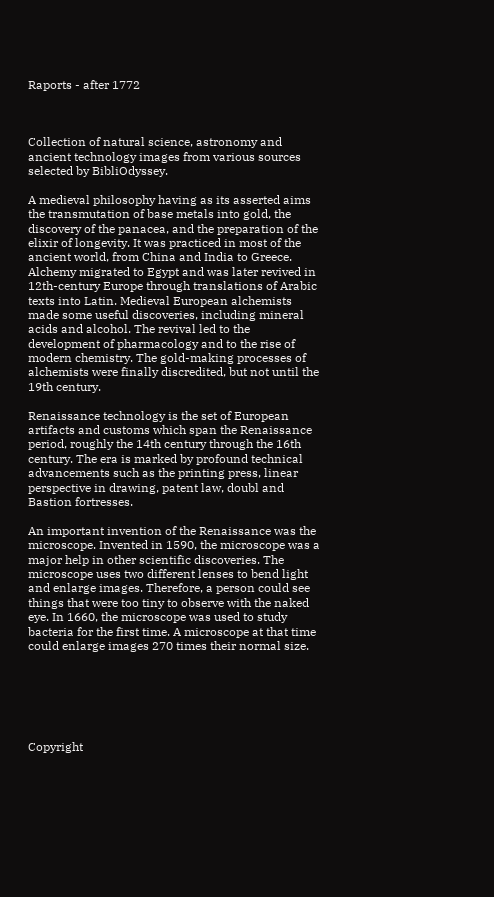Raports - after 1772



Collection of natural science, astronomy and ancient technology images from various sources selected by BibliOdyssey.

A medieval philosophy having as its asserted aims the transmutation of base metals into gold, the discovery of the panacea, and the preparation of the elixir of longevity. It was practiced in most of the ancient world, from China and India to Greece. Alchemy migrated to Egypt and was later revived in 12th-century Europe through translations of Arabic texts into Latin. Medieval European alchemists made some useful discoveries, including mineral acids and alcohol. The revival led to the development of pharmacology and to the rise of modern chemistry. The gold-making processes of alchemists were finally discredited, but not until the 19th century.

Renaissance technology is the set of European artifacts and customs which span the Renaissance period, roughly the 14th century through the 16th century. The era is marked by profound technical advancements such as the printing press, linear perspective in drawing, patent law, doubl and Bastion fortresses.

An important invention of the Renaissance was the microscope. Invented in 1590, the microscope was a major help in other scientific discoveries. The microscope uses two different lenses to bend light and enlarge images. Therefore, a person could see things that were too tiny to observe with the naked eye. In 1660, the microscope was used to study bacteria for the first time. A microscope at that time could enlarge images 270 times their normal size.






Copyright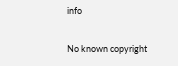info

No known copyright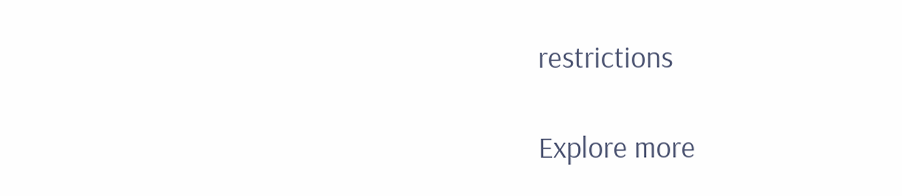restrictions

Explore more